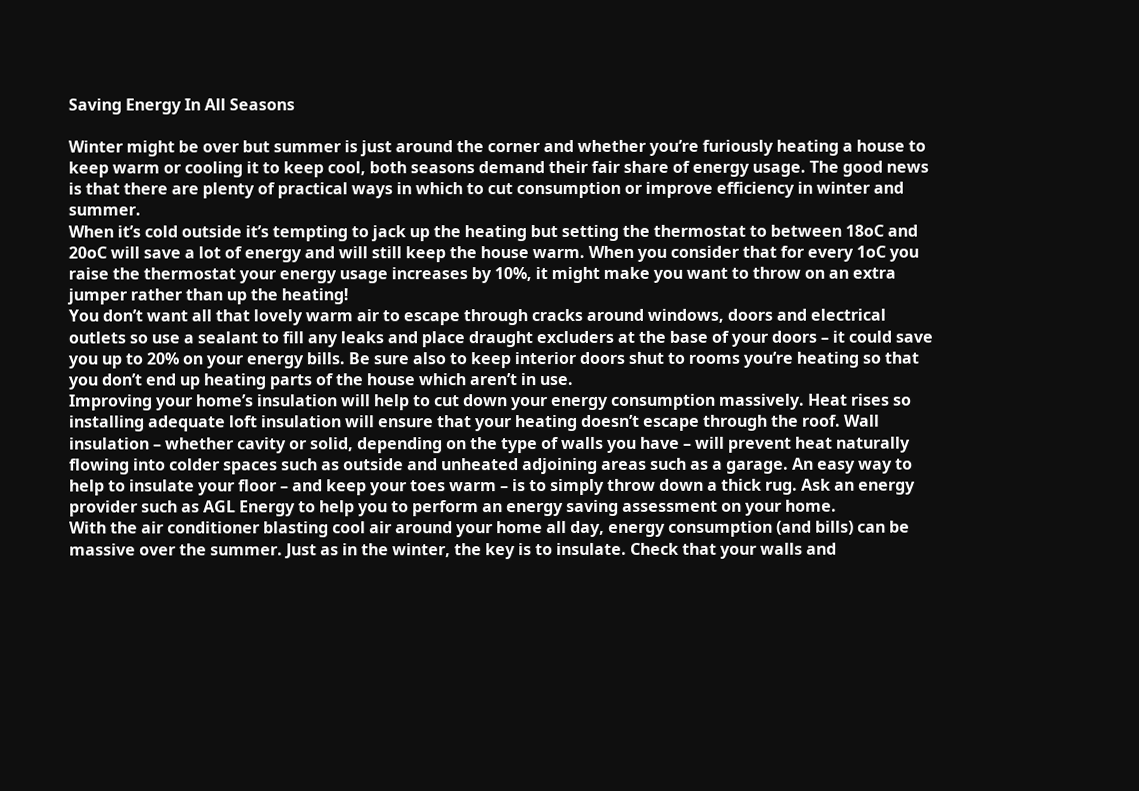Saving Energy In All Seasons

Winter might be over but summer is just around the corner and whether you’re furiously heating a house to keep warm or cooling it to keep cool, both seasons demand their fair share of energy usage. The good news is that there are plenty of practical ways in which to cut consumption or improve efficiency in winter and summer.
When it’s cold outside it’s tempting to jack up the heating but setting the thermostat to between 18oC and 20oC will save a lot of energy and will still keep the house warm. When you consider that for every 1oC you raise the thermostat your energy usage increases by 10%, it might make you want to throw on an extra jumper rather than up the heating!
You don’t want all that lovely warm air to escape through cracks around windows, doors and electrical outlets so use a sealant to fill any leaks and place draught excluders at the base of your doors – it could save you up to 20% on your energy bills. Be sure also to keep interior doors shut to rooms you’re heating so that you don’t end up heating parts of the house which aren’t in use.
Improving your home’s insulation will help to cut down your energy consumption massively. Heat rises so installing adequate loft insulation will ensure that your heating doesn’t escape through the roof. Wall insulation – whether cavity or solid, depending on the type of walls you have – will prevent heat naturally flowing into colder spaces such as outside and unheated adjoining areas such as a garage. An easy way to help to insulate your floor – and keep your toes warm – is to simply throw down a thick rug. Ask an energy provider such as AGL Energy to help you to perform an energy saving assessment on your home.
With the air conditioner blasting cool air around your home all day, energy consumption (and bills) can be massive over the summer. Just as in the winter, the key is to insulate. Check that your walls and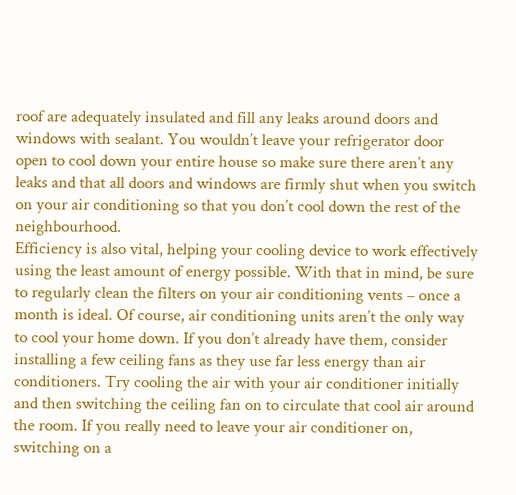roof are adequately insulated and fill any leaks around doors and windows with sealant. You wouldn’t leave your refrigerator door open to cool down your entire house so make sure there aren’t any leaks and that all doors and windows are firmly shut when you switch on your air conditioning so that you don’t cool down the rest of the neighbourhood.
Efficiency is also vital, helping your cooling device to work effectively using the least amount of energy possible. With that in mind, be sure to regularly clean the filters on your air conditioning vents – once a month is ideal. Of course, air conditioning units aren’t the only way to cool your home down. If you don’t already have them, consider installing a few ceiling fans as they use far less energy than air conditioners. Try cooling the air with your air conditioner initially and then switching the ceiling fan on to circulate that cool air around the room. If you really need to leave your air conditioner on, switching on a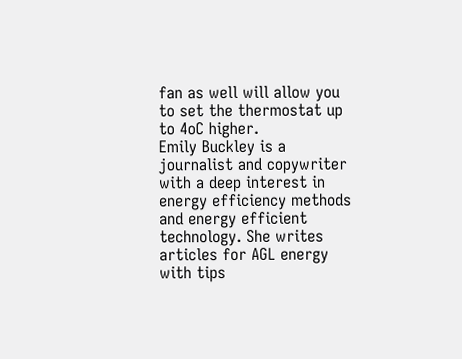fan as well will allow you to set the thermostat up to 4oC higher.
Emily Buckley is a journalist and copywriter with a deep interest in energy efficiency methods and energy efficient technology. She writes articles for AGL energy with tips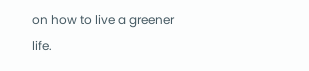on how to live a greener life.